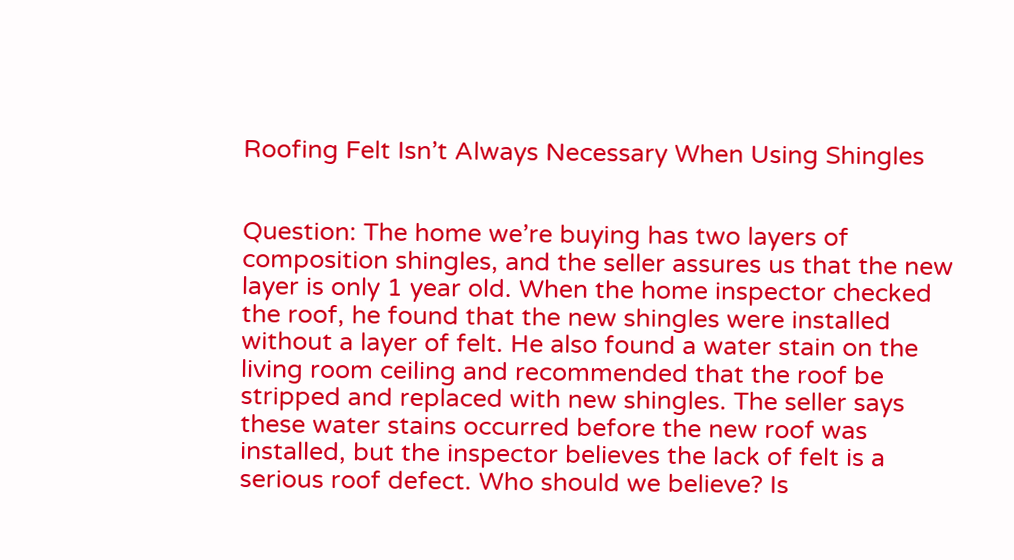Roofing Felt Isn’t Always Necessary When Using Shingles


Question: The home we’re buying has two layers of composition shingles, and the seller assures us that the new layer is only 1 year old. When the home inspector checked the roof, he found that the new shingles were installed without a layer of felt. He also found a water stain on the living room ceiling and recommended that the roof be stripped and replaced with new shingles. The seller says these water stains occurred before the new roof was installed, but the inspector believes the lack of felt is a serious roof defect. Who should we believe? Is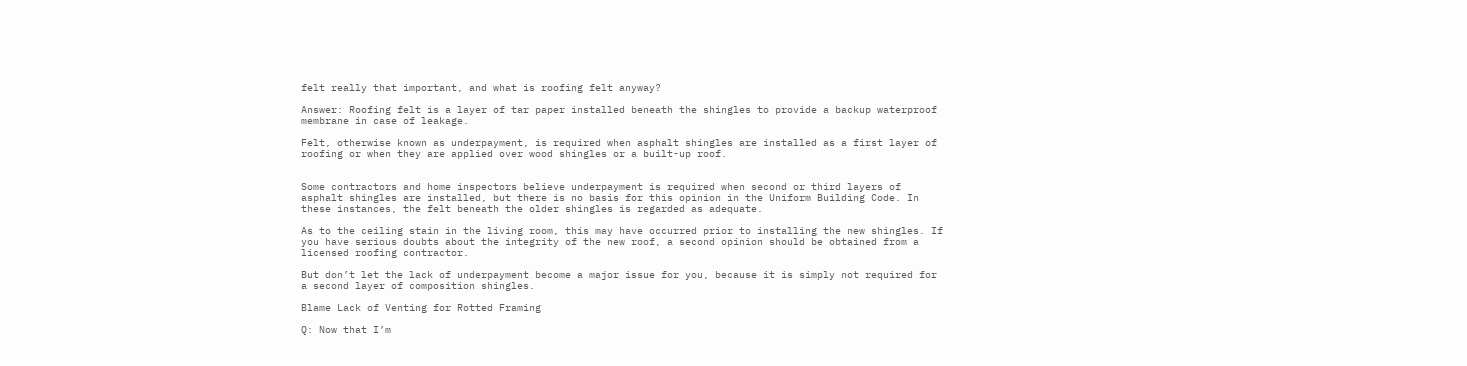felt really that important, and what is roofing felt anyway?

Answer: Roofing felt is a layer of tar paper installed beneath the shingles to provide a backup waterproof membrane in case of leakage.

Felt, otherwise known as underpayment, is required when asphalt shingles are installed as a first layer of roofing or when they are applied over wood shingles or a built-up roof.


Some contractors and home inspectors believe underpayment is required when second or third layers of asphalt shingles are installed, but there is no basis for this opinion in the Uniform Building Code. In these instances, the felt beneath the older shingles is regarded as adequate.

As to the ceiling stain in the living room, this may have occurred prior to installing the new shingles. If you have serious doubts about the integrity of the new roof, a second opinion should be obtained from a licensed roofing contractor.

But don’t let the lack of underpayment become a major issue for you, because it is simply not required for a second layer of composition shingles.

Blame Lack of Venting for Rotted Framing

Q: Now that I’m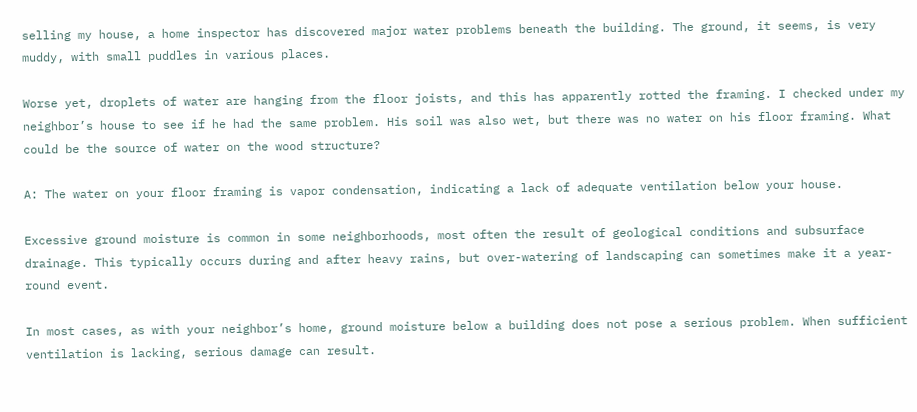selling my house, a home inspector has discovered major water problems beneath the building. The ground, it seems, is very muddy, with small puddles in various places.

Worse yet, droplets of water are hanging from the floor joists, and this has apparently rotted the framing. I checked under my neighbor’s house to see if he had the same problem. His soil was also wet, but there was no water on his floor framing. What could be the source of water on the wood structure?

A: The water on your floor framing is vapor condensation, indicating a lack of adequate ventilation below your house.

Excessive ground moisture is common in some neighborhoods, most often the result of geological conditions and subsurface drainage. This typically occurs during and after heavy rains, but over-watering of landscaping can sometimes make it a year-round event.

In most cases, as with your neighbor’s home, ground moisture below a building does not pose a serious problem. When sufficient ventilation is lacking, serious damage can result.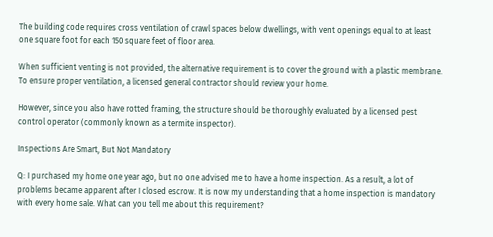The building code requires cross ventilation of crawl spaces below dwellings, with vent openings equal to at least one square foot for each 150 square feet of floor area.

When sufficient venting is not provided, the alternative requirement is to cover the ground with a plastic membrane. To ensure proper ventilation, a licensed general contractor should review your home.

However, since you also have rotted framing, the structure should be thoroughly evaluated by a licensed pest control operator (commonly known as a termite inspector).

Inspections Are Smart, But Not Mandatory

Q: I purchased my home one year ago, but no one advised me to have a home inspection. As a result, a lot of problems became apparent after I closed escrow. It is now my understanding that a home inspection is mandatory with every home sale. What can you tell me about this requirement?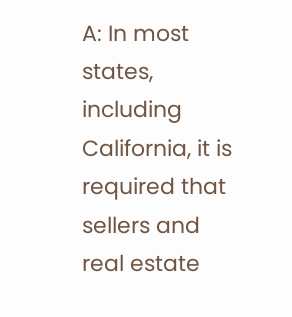A: In most states, including California, it is required that sellers and real estate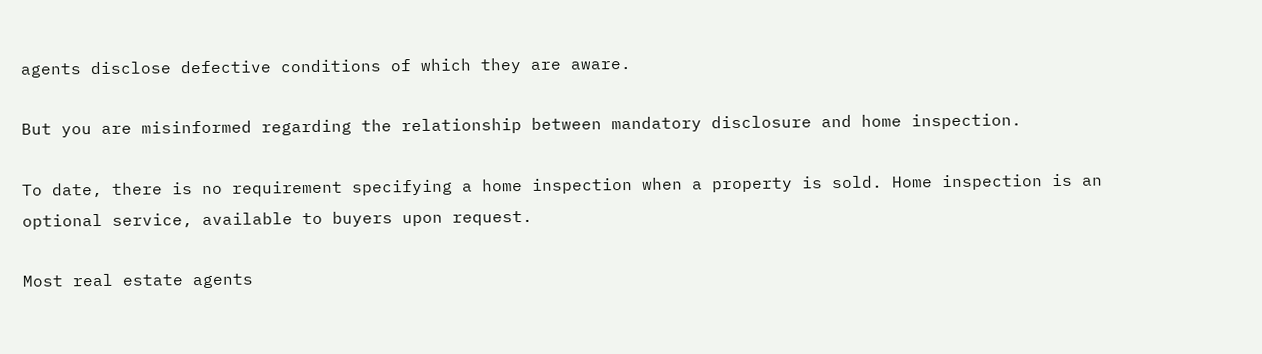agents disclose defective conditions of which they are aware.

But you are misinformed regarding the relationship between mandatory disclosure and home inspection.

To date, there is no requirement specifying a home inspection when a property is sold. Home inspection is an optional service, available to buyers upon request.

Most real estate agents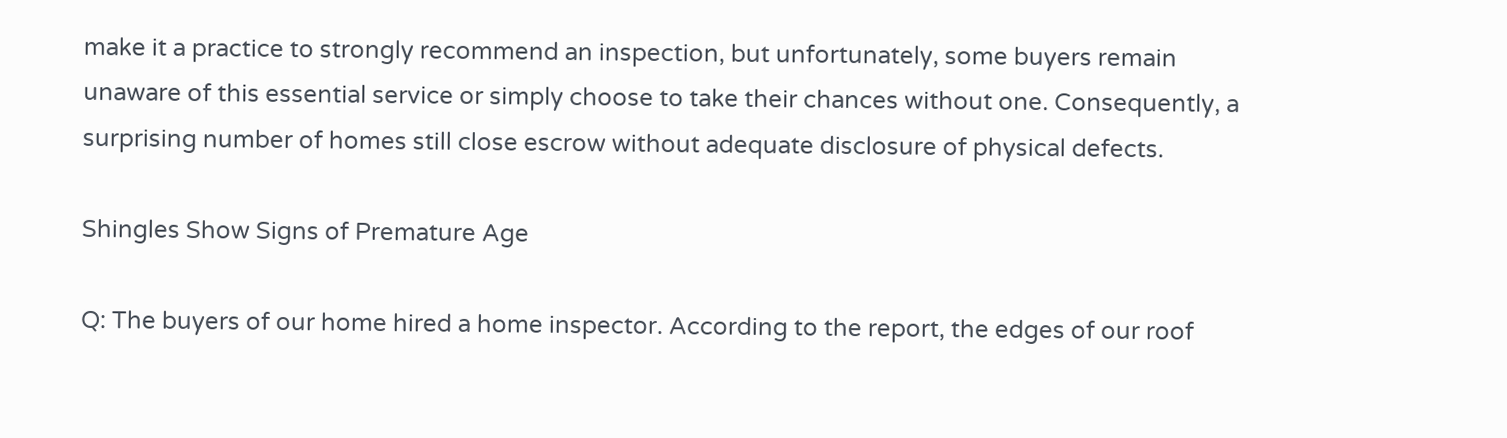make it a practice to strongly recommend an inspection, but unfortunately, some buyers remain unaware of this essential service or simply choose to take their chances without one. Consequently, a surprising number of homes still close escrow without adequate disclosure of physical defects.

Shingles Show Signs of Premature Age

Q: The buyers of our home hired a home inspector. According to the report, the edges of our roof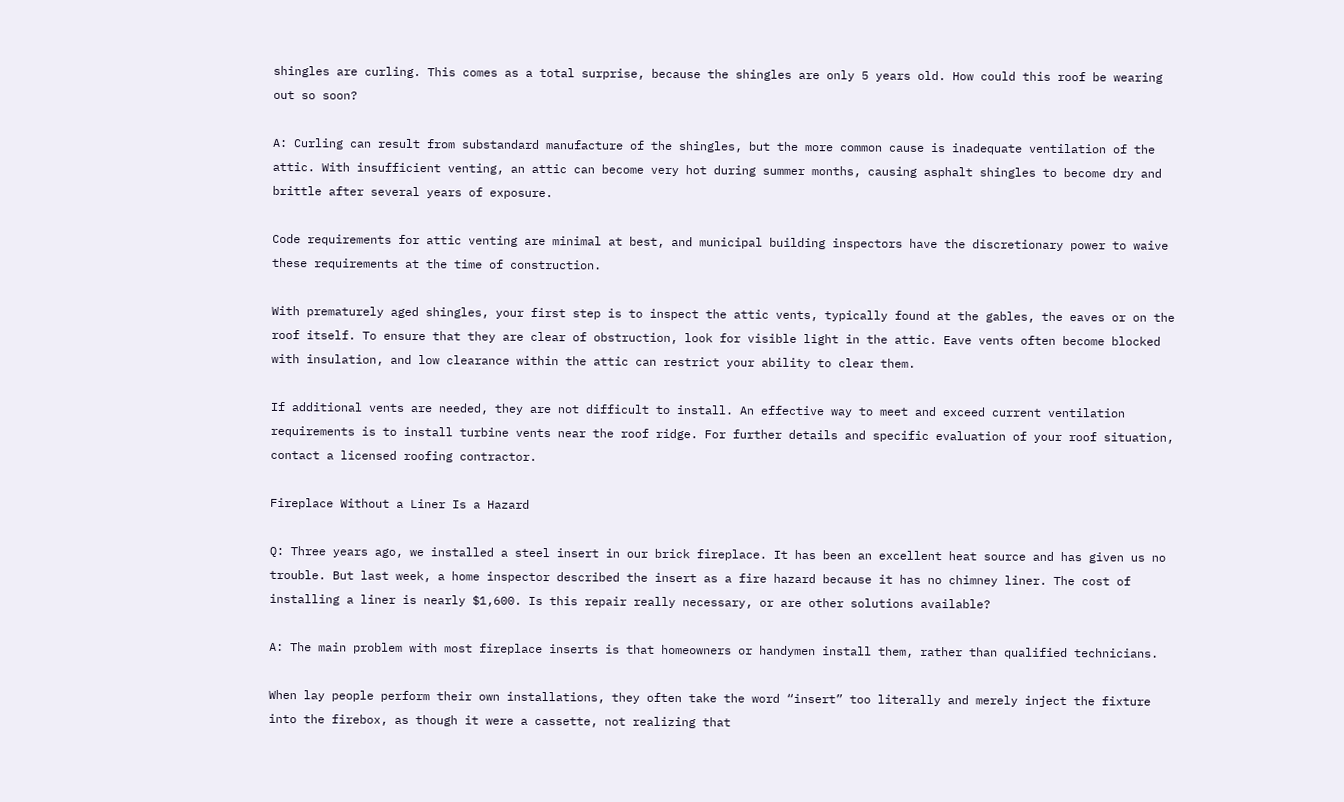shingles are curling. This comes as a total surprise, because the shingles are only 5 years old. How could this roof be wearing out so soon?

A: Curling can result from substandard manufacture of the shingles, but the more common cause is inadequate ventilation of the attic. With insufficient venting, an attic can become very hot during summer months, causing asphalt shingles to become dry and brittle after several years of exposure.

Code requirements for attic venting are minimal at best, and municipal building inspectors have the discretionary power to waive these requirements at the time of construction.

With prematurely aged shingles, your first step is to inspect the attic vents, typically found at the gables, the eaves or on the roof itself. To ensure that they are clear of obstruction, look for visible light in the attic. Eave vents often become blocked with insulation, and low clearance within the attic can restrict your ability to clear them.

If additional vents are needed, they are not difficult to install. An effective way to meet and exceed current ventilation requirements is to install turbine vents near the roof ridge. For further details and specific evaluation of your roof situation, contact a licensed roofing contractor.

Fireplace Without a Liner Is a Hazard

Q: Three years ago, we installed a steel insert in our brick fireplace. It has been an excellent heat source and has given us no trouble. But last week, a home inspector described the insert as a fire hazard because it has no chimney liner. The cost of installing a liner is nearly $1,600. Is this repair really necessary, or are other solutions available?

A: The main problem with most fireplace inserts is that homeowners or handymen install them, rather than qualified technicians.

When lay people perform their own installations, they often take the word “insert” too literally and merely inject the fixture into the firebox, as though it were a cassette, not realizing that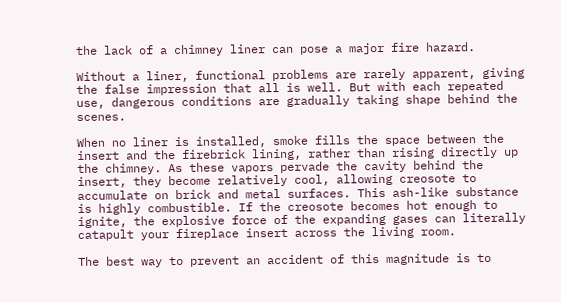the lack of a chimney liner can pose a major fire hazard.

Without a liner, functional problems are rarely apparent, giving the false impression that all is well. But with each repeated use, dangerous conditions are gradually taking shape behind the scenes.

When no liner is installed, smoke fills the space between the insert and the firebrick lining, rather than rising directly up the chimney. As these vapors pervade the cavity behind the insert, they become relatively cool, allowing creosote to accumulate on brick and metal surfaces. This ash-like substance is highly combustible. If the creosote becomes hot enough to ignite, the explosive force of the expanding gases can literally catapult your fireplace insert across the living room.

The best way to prevent an accident of this magnitude is to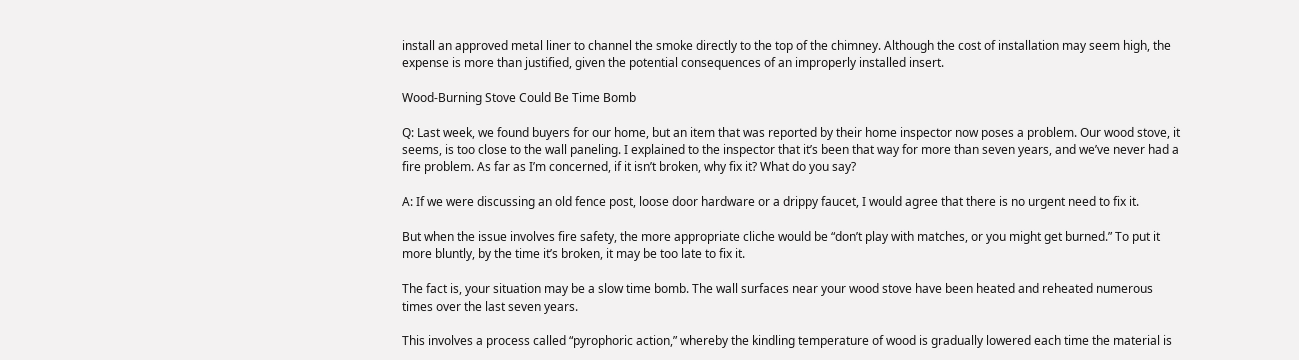install an approved metal liner to channel the smoke directly to the top of the chimney. Although the cost of installation may seem high, the expense is more than justified, given the potential consequences of an improperly installed insert.

Wood-Burning Stove Could Be Time Bomb

Q: Last week, we found buyers for our home, but an item that was reported by their home inspector now poses a problem. Our wood stove, it seems, is too close to the wall paneling. I explained to the inspector that it’s been that way for more than seven years, and we’ve never had a fire problem. As far as I’m concerned, if it isn’t broken, why fix it? What do you say?

A: If we were discussing an old fence post, loose door hardware or a drippy faucet, I would agree that there is no urgent need to fix it.

But when the issue involves fire safety, the more appropriate cliche would be “don’t play with matches, or you might get burned.” To put it more bluntly, by the time it’s broken, it may be too late to fix it.

The fact is, your situation may be a slow time bomb. The wall surfaces near your wood stove have been heated and reheated numerous times over the last seven years.

This involves a process called “pyrophoric action,” whereby the kindling temperature of wood is gradually lowered each time the material is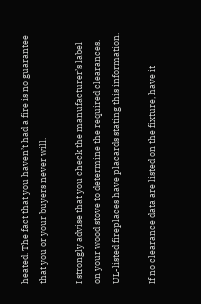heated. The fact that you haven’t had a fire is no guarantee that you or your buyers never will.

I strongly advise that you check the manufacturer’s label on your wood stove to determine the required clearances. UL-listed fireplaces have placards stating this information.

If no clearance data are listed on the fixture, have it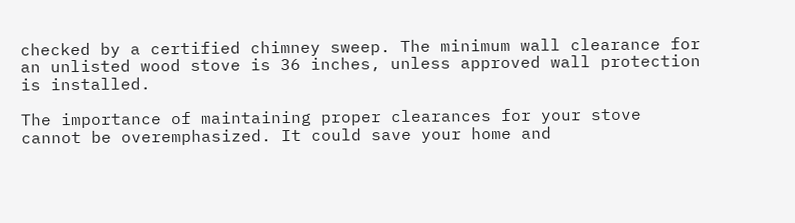checked by a certified chimney sweep. The minimum wall clearance for an unlisted wood stove is 36 inches, unless approved wall protection is installed.

The importance of maintaining proper clearances for your stove cannot be overemphasized. It could save your home and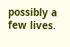possibly a few lives.